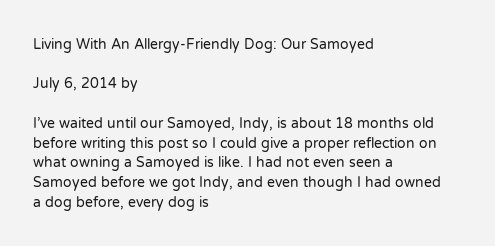Living With An Allergy-Friendly Dog: Our Samoyed

July 6, 2014 by

I’ve waited until our Samoyed, Indy, is about 18 months old before writing this post so I could give a proper reflection on what owning a Samoyed is like. I had not even seen a Samoyed before we got Indy, and even though I had owned a dog before, every dog is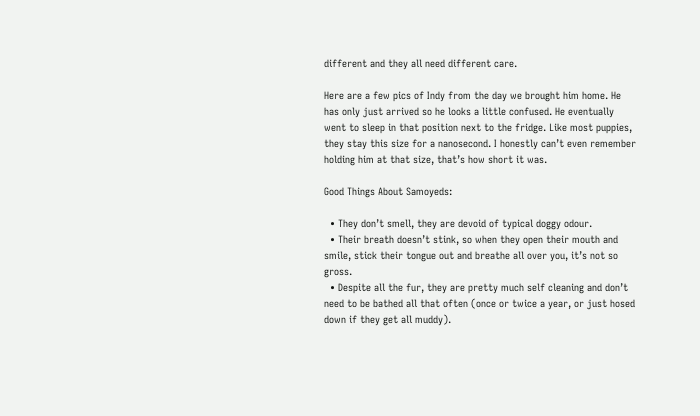different and they all need different care.

Here are a few pics of Indy from the day we brought him home. He has only just arrived so he looks a little confused. He eventually went to sleep in that position next to the fridge. Like most puppies, they stay this size for a nanosecond. I honestly can’t even remember holding him at that size, that’s how short it was.

Good Things About Samoyeds:

  • They don’t smell, they are devoid of typical doggy odour.
  • Their breath doesn’t stink, so when they open their mouth and smile, stick their tongue out and breathe all over you, it’s not so gross.
  • Despite all the fur, they are pretty much self cleaning and don’t need to be bathed all that often (once or twice a year, or just hosed down if they get all muddy).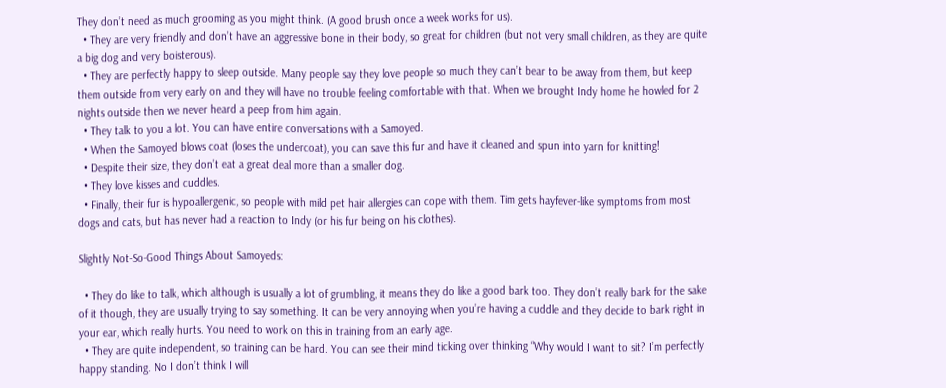They don’t need as much grooming as you might think. (A good brush once a week works for us).
  • They are very friendly and don’t have an aggressive bone in their body, so great for children (but not very small children, as they are quite a big dog and very boisterous).
  • They are perfectly happy to sleep outside. Many people say they love people so much they can’t bear to be away from them, but keep them outside from very early on and they will have no trouble feeling comfortable with that. When we brought Indy home he howled for 2 nights outside then we never heard a peep from him again.
  • They talk to you a lot. You can have entire conversations with a Samoyed.
  • When the Samoyed blows coat (loses the undercoat), you can save this fur and have it cleaned and spun into yarn for knitting!
  • Despite their size, they don’t eat a great deal more than a smaller dog.
  • They love kisses and cuddles.
  • Finally, their fur is hypoallergenic, so people with mild pet hair allergies can cope with them. Tim gets hayfever-like symptoms from most dogs and cats, but has never had a reaction to Indy (or his fur being on his clothes).

Slightly Not-So-Good Things About Samoyeds:

  • They do like to talk, which although is usually a lot of grumbling, it means they do like a good bark too. They don’t really bark for the sake of it though, they are usually trying to say something. It can be very annoying when you’re having a cuddle and they decide to bark right in your ear, which really hurts. You need to work on this in training from an early age.
  • They are quite independent, so training can be hard. You can see their mind ticking over thinking “Why would I want to sit? I’m perfectly happy standing. No I don’t think I will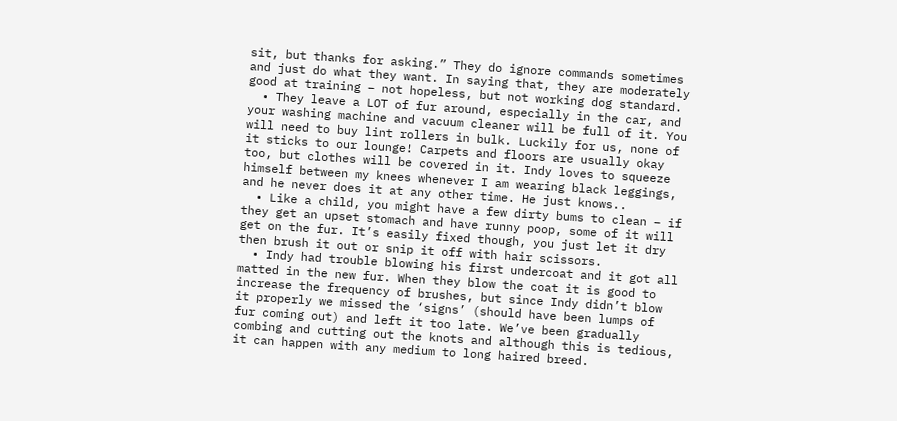sit, but thanks for asking.” They do ignore commands sometimes and just do what they want. In saying that, they are moderately good at training – not hopeless, but not working dog standard.
  • They leave a LOT of fur around, especially in the car, and your washing machine and vacuum cleaner will be full of it. You will need to buy lint rollers in bulk. Luckily for us, none of it sticks to our lounge! Carpets and floors are usually okay too, but clothes will be covered in it. Indy loves to squeeze himself between my knees whenever I am wearing black leggings, and he never does it at any other time. He just knows..
  • Like a child, you might have a few dirty bums to clean – if they get an upset stomach and have runny poop, some of it will get on the fur. It’s easily fixed though, you just let it dry then brush it out or snip it off with hair scissors.
  • Indy had trouble blowing his first undercoat and it got all matted in the new fur. When they blow the coat it is good to increase the frequency of brushes, but since Indy didn’t blow it properly we missed the ‘signs’ (should have been lumps of fur coming out) and left it too late. We’ve been gradually combing and cutting out the knots and although this is tedious, it can happen with any medium to long haired breed.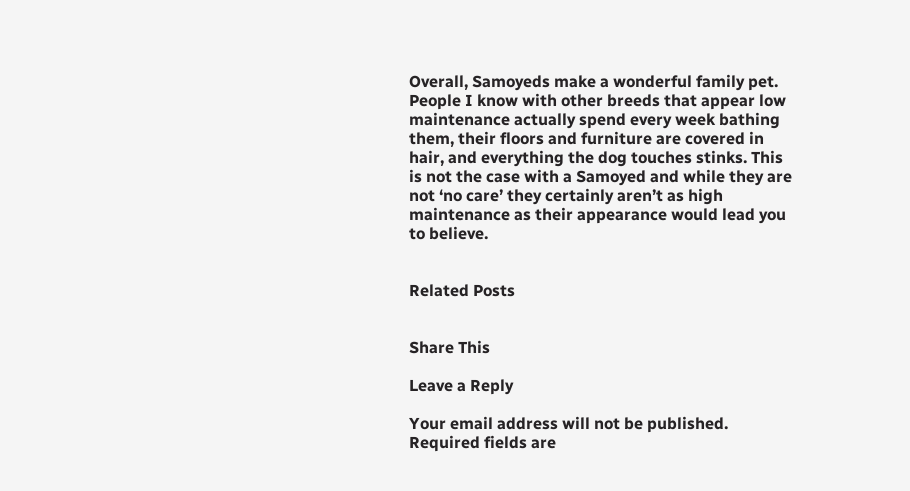Overall, Samoyeds make a wonderful family pet. People I know with other breeds that appear low maintenance actually spend every week bathing them, their floors and furniture are covered in hair, and everything the dog touches stinks. This is not the case with a Samoyed and while they are not ‘no care’ they certainly aren’t as high maintenance as their appearance would lead you to believe.


Related Posts


Share This

Leave a Reply

Your email address will not be published. Required fields are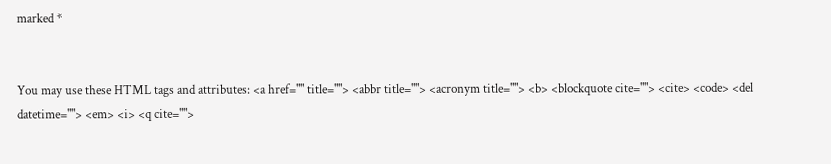marked *


You may use these HTML tags and attributes: <a href="" title=""> <abbr title=""> <acronym title=""> <b> <blockquote cite=""> <cite> <code> <del datetime=""> <em> <i> <q cite="">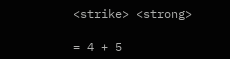<strike> <strong>

= 4 + 5